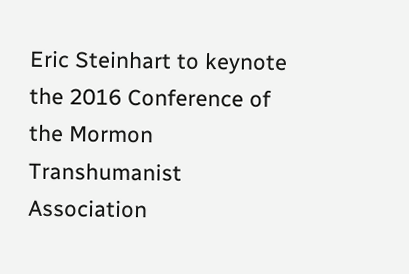Eric Steinhart to keynote the 2016 Conference of the Mormon Transhumanist Association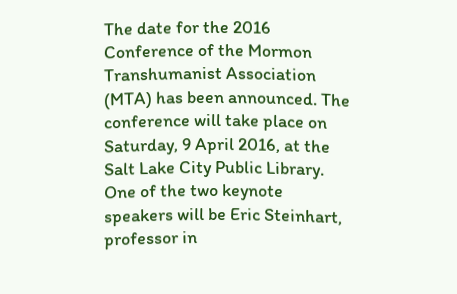The date for the 2016 Conference of the Mormon Transhumanist Association (MTA) has been announced. The conference will take place on Saturday, 9 April 2016, at the Salt Lake City Public Library. One of the two keynote speakers will be Eric Steinhart, professor in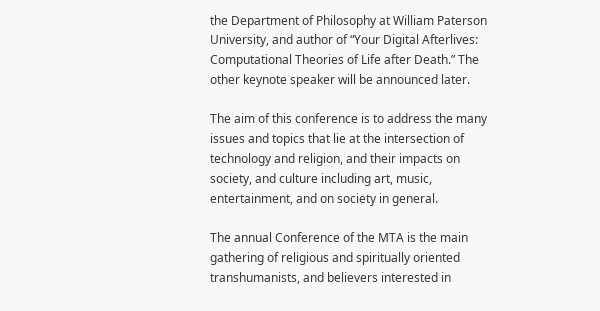the Department of Philosophy at William Paterson University, and author of “Your Digital Afterlives: Computational Theories of Life after Death.” The other keynote speaker will be announced later.

The aim of this conference is to address the many issues and topics that lie at the intersection of technology and religion, and their impacts on society, and culture including art, music, entertainment, and on society in general.

The annual Conference of the MTA is the main gathering of religious and spiritually oriented transhumanists, and believers interested in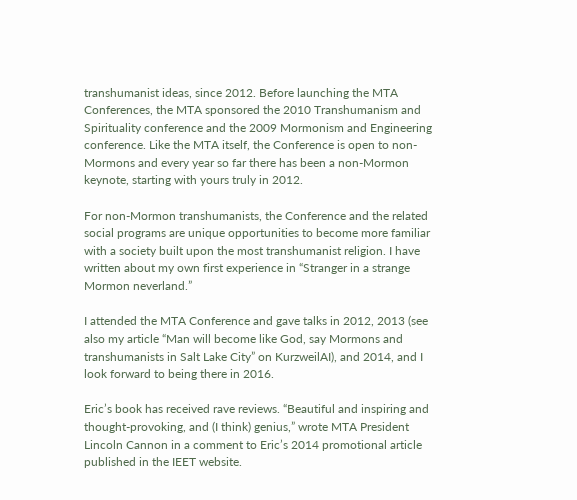transhumanist ideas, since 2012. Before launching the MTA Conferences, the MTA sponsored the 2010 Transhumanism and Spirituality conference and the 2009 Mormonism and Engineering conference. Like the MTA itself, the Conference is open to non-Mormons and every year so far there has been a non-Mormon keynote, starting with yours truly in 2012.

For non-Mormon transhumanists, the Conference and the related social programs are unique opportunities to become more familiar with a society built upon the most transhumanist religion. I have written about my own first experience in “Stranger in a strange Mormon neverland.”

I attended the MTA Conference and gave talks in 2012, 2013 (see also my article “Man will become like God, say Mormons and transhumanists in Salt Lake City” on KurzweilAI), and 2014, and I look forward to being there in 2016.

Eric’s book has received rave reviews. “Beautiful and inspiring and thought-provoking, and (I think) genius,” wrote MTA President Lincoln Cannon in a comment to Eric’s 2014 promotional article published in the IEET website.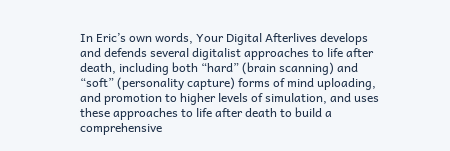In Eric’s own words, Your Digital Afterlives develops and defends several digitalist approaches to life after death, including both “hard” (brain scanning) and “soft” (personality capture) forms of mind uploading, and promotion to higher levels of simulation, and uses these approaches to life after death to build a comprehensive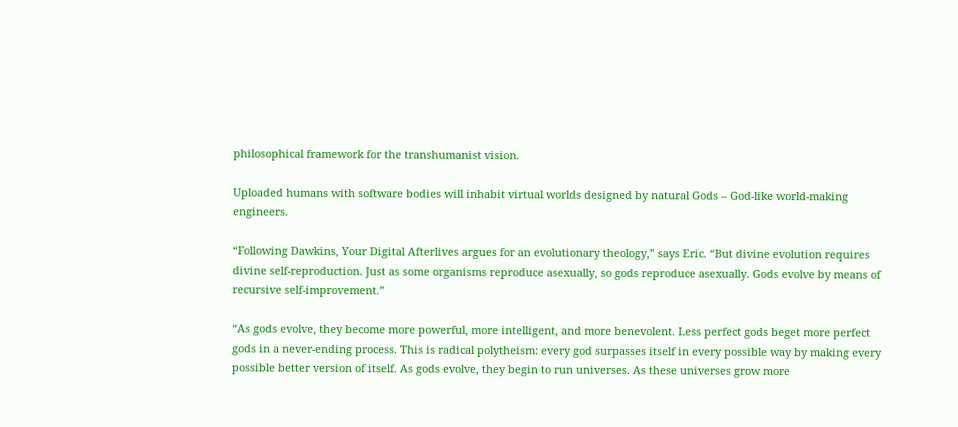philosophical framework for the transhumanist vision.

Uploaded humans with software bodies will inhabit virtual worlds designed by natural Gods – God-like world-making engineers.

“Following Dawkins, Your Digital Afterlives argues for an evolutionary theology,” says Eric. “But divine evolution requires divine self-reproduction. Just as some organisms reproduce asexually, so gods reproduce asexually. Gods evolve by means of recursive self-improvement.”

“As gods evolve, they become more powerful, more intelligent, and more benevolent. Less perfect gods beget more perfect gods in a never-ending process. This is radical polytheism: every god surpasses itself in every possible way by making every possible better version of itself. As gods evolve, they begin to run universes. As these universes grow more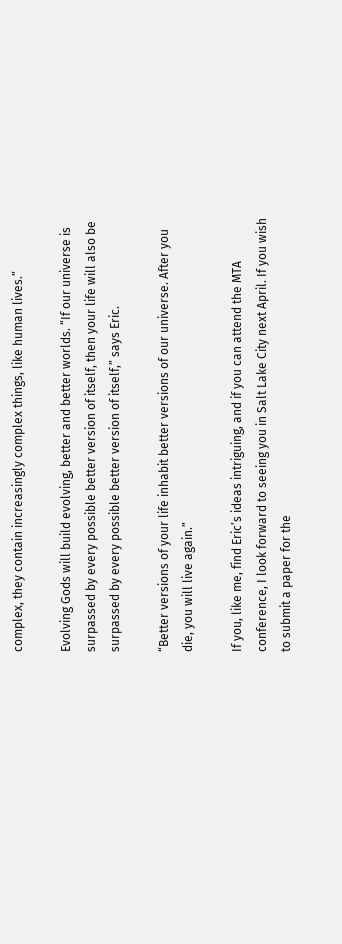complex, they contain increasingly complex things, like human lives.”

Evolving Gods will build evolving, better and better worlds. “If our universe is surpassed by every possible better version of itself, then your life will also be surpassed by every possible better version of itself,” says Eric.

“Better versions of your life inhabit better versions of our universe. After you die, you will live again.”

If you, like me, find Eric’s ideas intriguing, and if you can attend the MTA conference, I look forward to seeing you in Salt Lake City next April. If you wish to submit a paper for the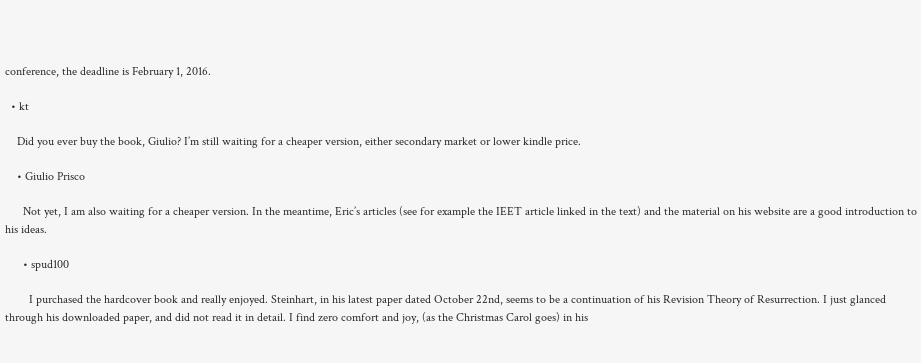conference, the deadline is February 1, 2016.

  • kt

    Did you ever buy the book, Giulio? I’m still waiting for a cheaper version, either secondary market or lower kindle price.

    • Giulio Prisco

      Not yet, I am also waiting for a cheaper version. In the meantime, Eric’s articles (see for example the IEET article linked in the text) and the material on his website are a good introduction to his ideas.

      • spud100

        I purchased the hardcover book and really enjoyed. Steinhart, in his latest paper dated October 22nd, seems to be a continuation of his Revision Theory of Resurrection. I just glanced through his downloaded paper, and did not read it in detail. I find zero comfort and joy, (as the Christmas Carol goes) in his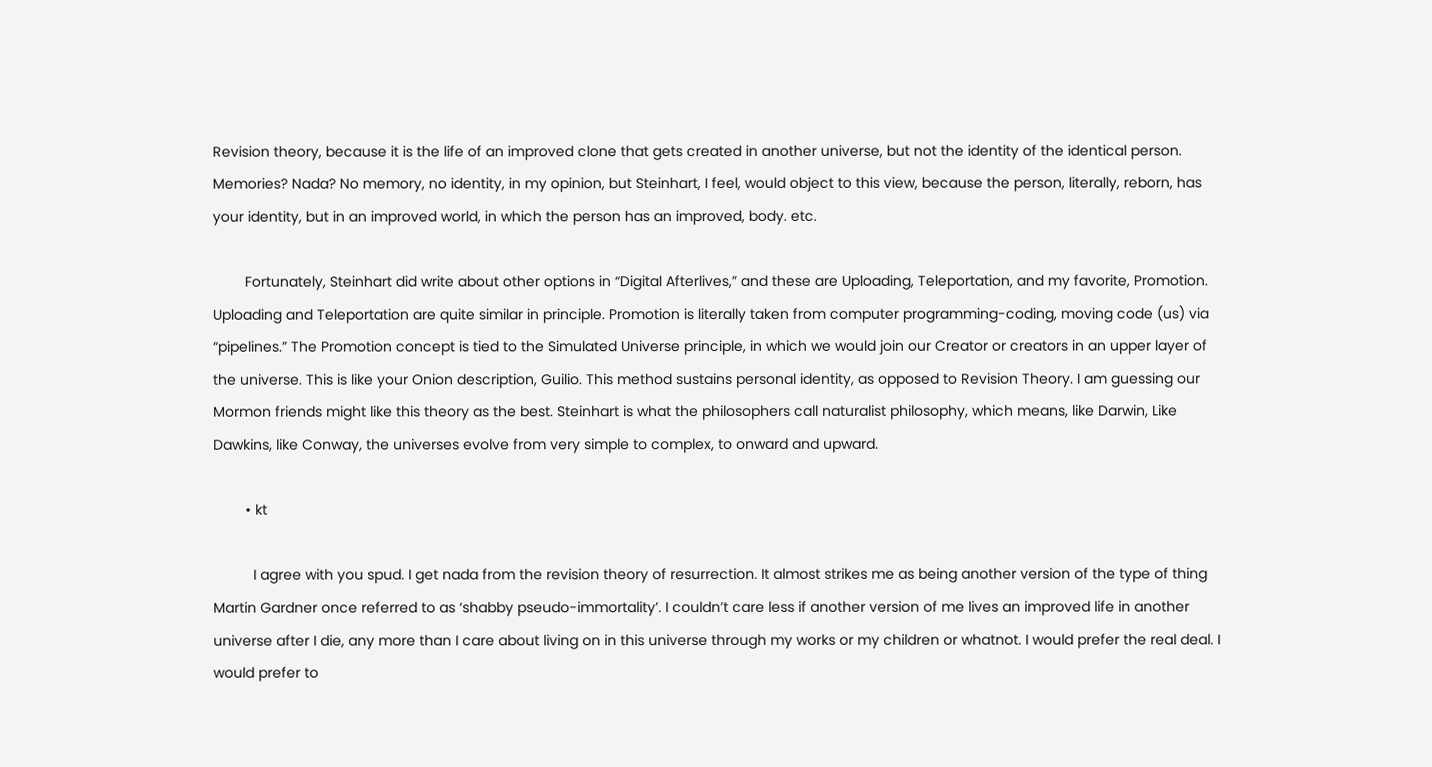Revision theory, because it is the life of an improved clone that gets created in another universe, but not the identity of the identical person. Memories? Nada? No memory, no identity, in my opinion, but Steinhart, I feel, would object to this view, because the person, literally, reborn, has your identity, but in an improved world, in which the person has an improved, body. etc.

        Fortunately, Steinhart did write about other options in “Digital Afterlives,” and these are Uploading, Teleportation, and my favorite, Promotion. Uploading and Teleportation are quite similar in principle. Promotion is literally taken from computer programming-coding, moving code (us) via “pipelines.” The Promotion concept is tied to the Simulated Universe principle, in which we would join our Creator or creators in an upper layer of the universe. This is like your Onion description, Guilio. This method sustains personal identity, as opposed to Revision Theory. I am guessing our Mormon friends might like this theory as the best. Steinhart is what the philosophers call naturalist philosophy, which means, like Darwin, Like Dawkins, like Conway, the universes evolve from very simple to complex, to onward and upward.

        • kt

          I agree with you spud. I get nada from the revision theory of resurrection. It almost strikes me as being another version of the type of thing Martin Gardner once referred to as ‘shabby pseudo-immortality’. I couldn’t care less if another version of me lives an improved life in another universe after I die, any more than I care about living on in this universe through my works or my children or whatnot. I would prefer the real deal. I would prefer to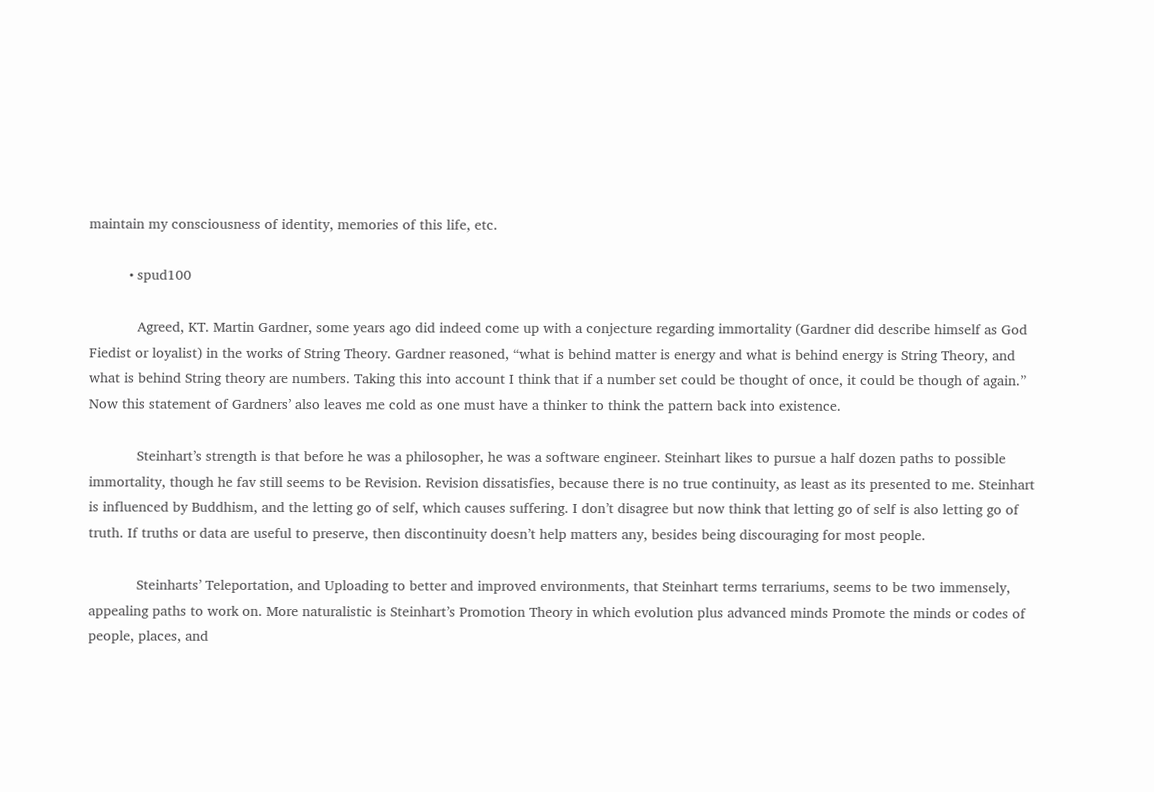maintain my consciousness of identity, memories of this life, etc.

          • spud100

            Agreed, KT. Martin Gardner, some years ago did indeed come up with a conjecture regarding immortality (Gardner did describe himself as God Fiedist or loyalist) in the works of String Theory. Gardner reasoned, “what is behind matter is energy and what is behind energy is String Theory, and what is behind String theory are numbers. Taking this into account I think that if a number set could be thought of once, it could be though of again.” Now this statement of Gardners’ also leaves me cold as one must have a thinker to think the pattern back into existence.

            Steinhart’s strength is that before he was a philosopher, he was a software engineer. Steinhart likes to pursue a half dozen paths to possible immortality, though he fav still seems to be Revision. Revision dissatisfies, because there is no true continuity, as least as its presented to me. Steinhart is influenced by Buddhism, and the letting go of self, which causes suffering. I don’t disagree but now think that letting go of self is also letting go of truth. If truths or data are useful to preserve, then discontinuity doesn’t help matters any, besides being discouraging for most people.

            Steinharts’ Teleportation, and Uploading to better and improved environments, that Steinhart terms terrariums, seems to be two immensely, appealing paths to work on. More naturalistic is Steinhart’s Promotion Theory in which evolution plus advanced minds Promote the minds or codes of people, places, and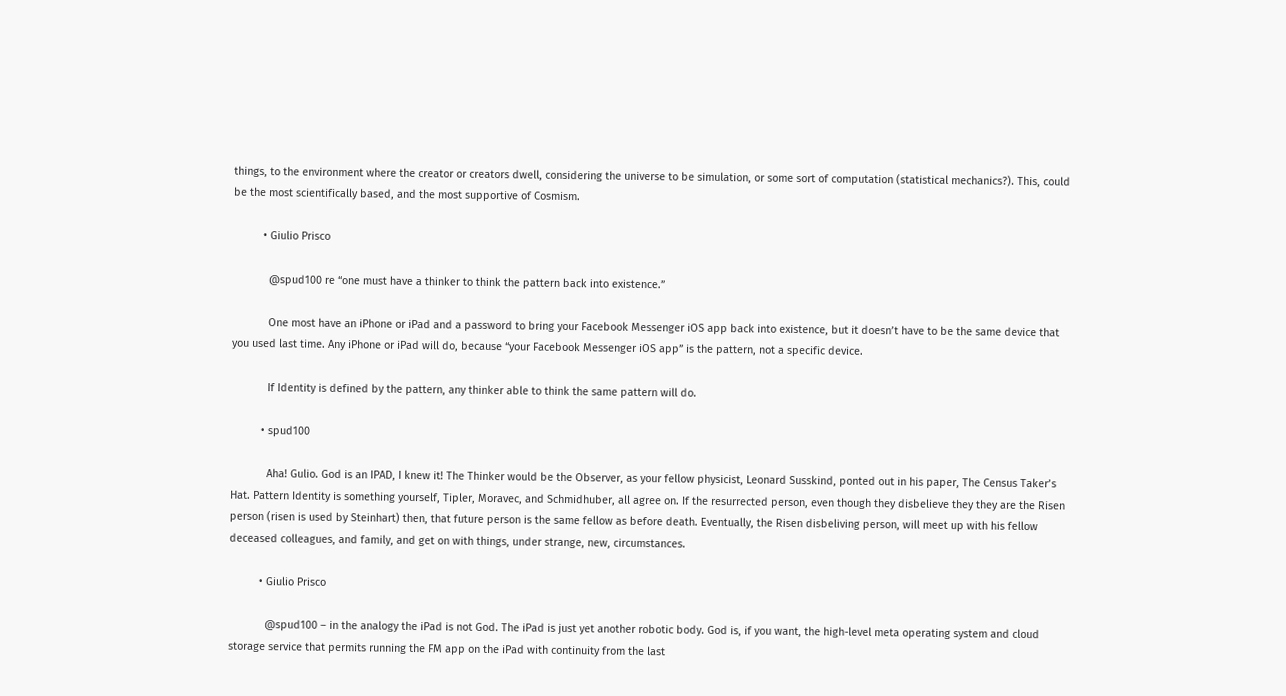things, to the environment where the creator or creators dwell, considering the universe to be simulation, or some sort of computation (statistical mechanics?). This, could be the most scientifically based, and the most supportive of Cosmism.

          • Giulio Prisco

            @spud100 re “one must have a thinker to think the pattern back into existence.”

            One most have an iPhone or iPad and a password to bring your Facebook Messenger iOS app back into existence, but it doesn’t have to be the same device that you used last time. Any iPhone or iPad will do, because “your Facebook Messenger iOS app” is the pattern, not a specific device.

            If Identity is defined by the pattern, any thinker able to think the same pattern will do.

          • spud100

            Aha! Gulio. God is an IPAD, I knew it! The Thinker would be the Observer, as your fellow physicist, Leonard Susskind, ponted out in his paper, The Census Taker’s Hat. Pattern Identity is something yourself, Tipler, Moravec, and Schmidhuber, all agree on. If the resurrected person, even though they disbelieve they they are the Risen person (risen is used by Steinhart) then, that future person is the same fellow as before death. Eventually, the Risen disbeliving person, will meet up with his fellow deceased colleagues, and family, and get on with things, under strange, new, circumstances.

          • Giulio Prisco

            @spud100 – in the analogy the iPad is not God. The iPad is just yet another robotic body. God is, if you want, the high-level meta operating system and cloud storage service that permits running the FM app on the iPad with continuity from the last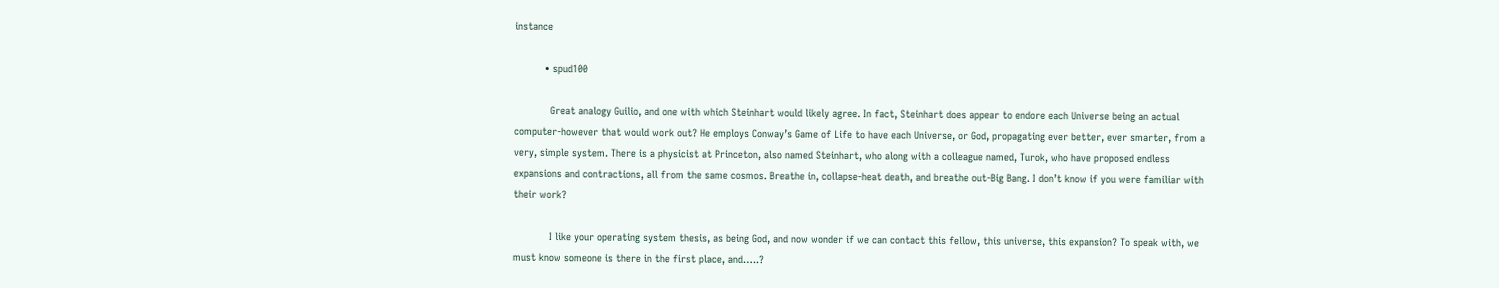instance

          • spud100

            Great analogy Guilio, and one with which Steinhart would likely agree. In fact, Steinhart does appear to endore each Universe being an actual computer-however that would work out? He employs Conway’s Game of Life to have each Universe, or God, propagating ever better, ever smarter, from a very, simple system. There is a physicist at Princeton, also named Steinhart, who along with a colleague named, Turok, who have proposed endless expansions and contractions, all from the same cosmos. Breathe in, collapse-heat death, and breathe out-Big Bang. I don’t know if you were familiar with their work?

            I like your operating system thesis, as being God, and now wonder if we can contact this fellow, this universe, this expansion? To speak with, we must know someone is there in the first place, and…..?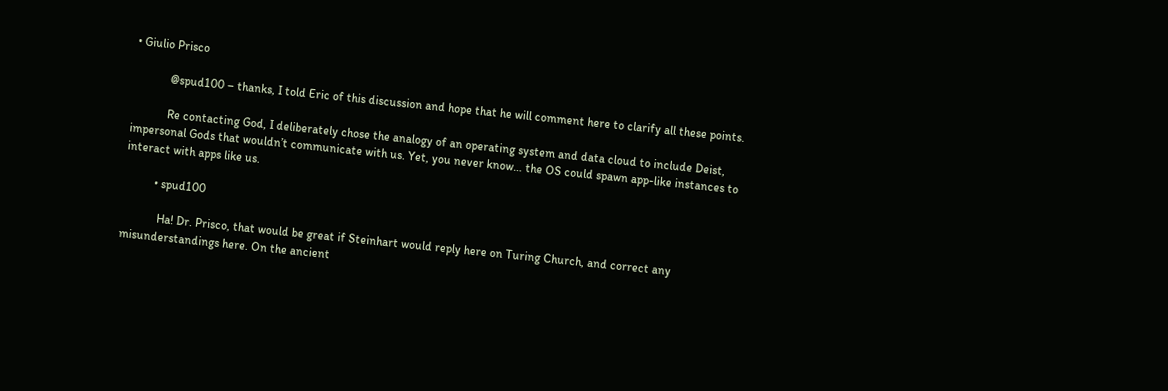• Giulio Prisco

            @spud100 – thanks, I told Eric of this discussion and hope that he will comment here to clarify all these points.

            Re contacting God, I deliberately chose the analogy of an operating system and data cloud to include Deist, impersonal Gods that wouldn’t communicate with us. Yet, you never know… the OS could spawn app-like instances to interact with apps like us.

          • spud100

            Ha! Dr. Prisco, that would be great if Steinhart would reply here on Turing Church, and correct any misunderstandings here. On the ancient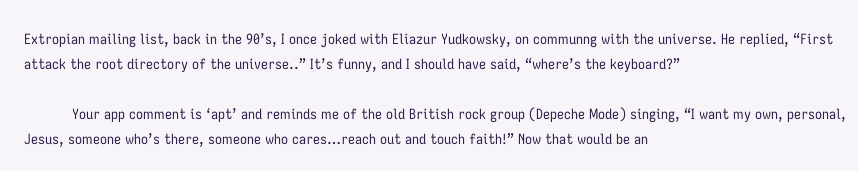Extropian mailing list, back in the 90’s, I once joked with Eliazur Yudkowsky, on communng with the universe. He replied, “First attack the root directory of the universe..” It’s funny, and I should have said, “where’s the keyboard?”

            Your app comment is ‘apt’ and reminds me of the old British rock group (Depeche Mode) singing, “I want my own, personal, Jesus, someone who’s there, someone who cares…reach out and touch faith!” Now that would be an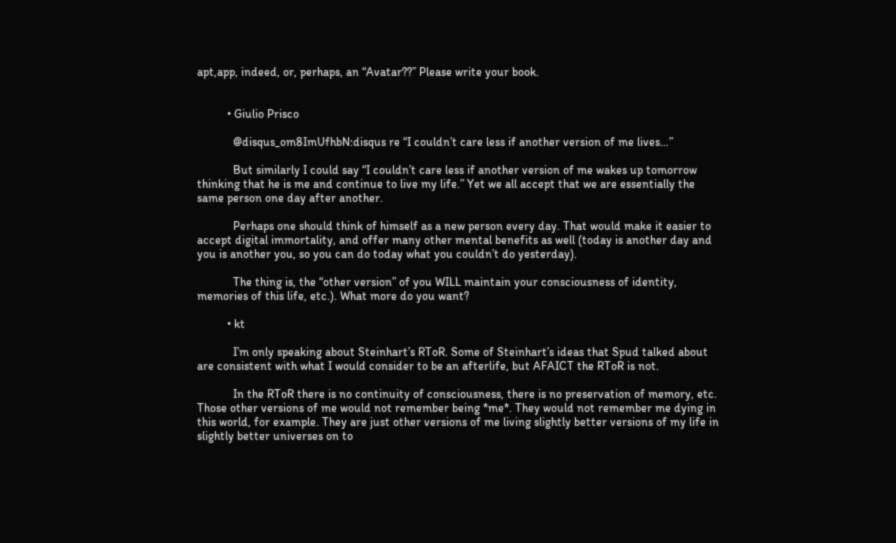apt,app, indeed, or, perhaps, an “Avatar??” Please write your book.


          • Giulio Prisco

            @disqus_om8ImUfhbN:disqus re “I couldn’t care less if another version of me lives…”

            But similarly I could say “I couldn’t care less if another version of me wakes up tomorrow thinking that he is me and continue to live my life.” Yet we all accept that we are essentially the same person one day after another.

            Perhaps one should think of himself as a new person every day. That would make it easier to accept digital immortality, and offer many other mental benefits as well (today is another day and you is another you, so you can do today what you couldn’t do yesterday).

            The thing is, the “other version” of you WILL maintain your consciousness of identity, memories of this life, etc.). What more do you want?

          • kt

            I’m only speaking about Steinhart’s RToR. Some of Steinhart’s ideas that Spud talked about are consistent with what I would consider to be an afterlife, but AFAICT the RToR is not.

            In the RToR there is no continuity of consciousness, there is no preservation of memory, etc. Those other versions of me would not remember being *me*. They would not remember me dying in this world, for example. They are just other versions of me living slightly better versions of my life in slightly better universes on to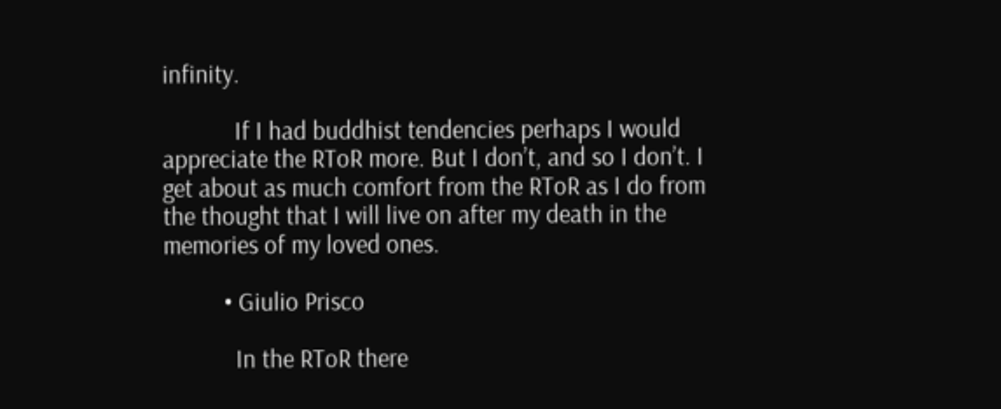infinity.

            If I had buddhist tendencies perhaps I would appreciate the RToR more. But I don’t, and so I don’t. I get about as much comfort from the RToR as I do from the thought that I will live on after my death in the memories of my loved ones.

          • Giulio Prisco

            In the RToR there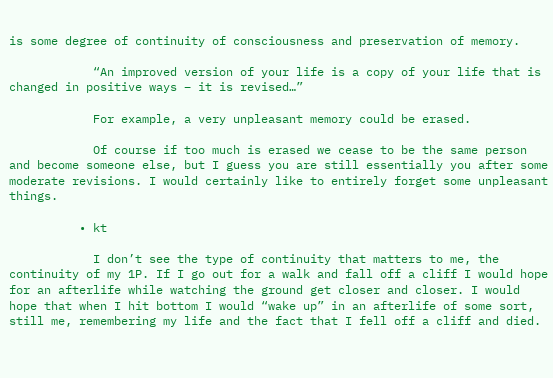is some degree of continuity of consciousness and preservation of memory.

            “An improved version of your life is a copy of your life that is changed in positive ways – it is revised…”

            For example, a very unpleasant memory could be erased.

            Of course if too much is erased we cease to be the same person and become someone else, but I guess you are still essentially you after some moderate revisions. I would certainly like to entirely forget some unpleasant things.

          • kt

            I don’t see the type of continuity that matters to me, the continuity of my 1P. If I go out for a walk and fall off a cliff I would hope for an afterlife while watching the ground get closer and closer. I would hope that when I hit bottom I would “wake up” in an afterlife of some sort, still me, remembering my life and the fact that I fell off a cliff and died.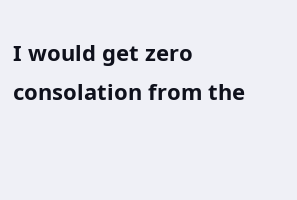I would get zero consolation from the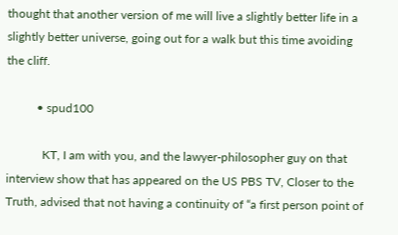thought that another version of me will live a slightly better life in a slightly better universe, going out for a walk but this time avoiding the cliff.

          • spud100

            KT, I am with you, and the lawyer-philosopher guy on that interview show that has appeared on the US PBS TV, Closer to the Truth, advised that not having a continuity of “a first person point of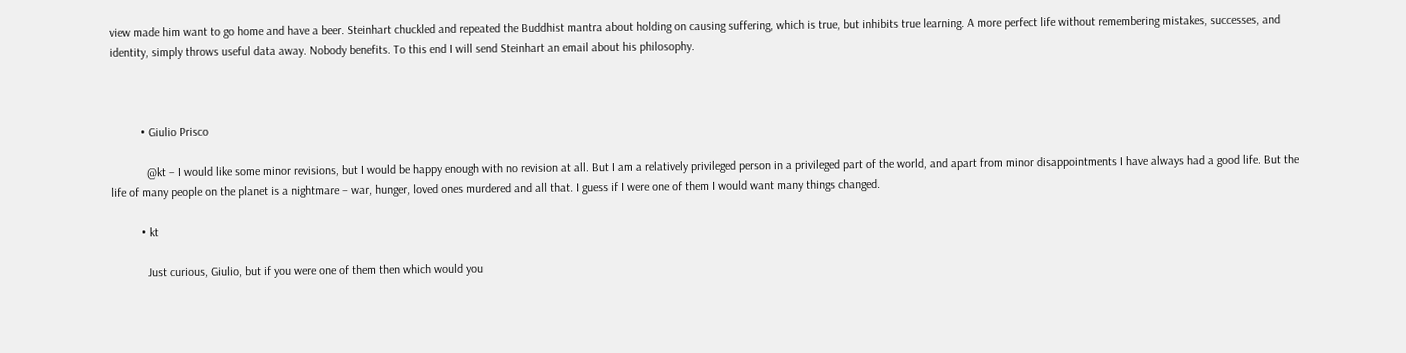view made him want to go home and have a beer. Steinhart chuckled and repeated the Buddhist mantra about holding on causing suffering, which is true, but inhibits true learning. A more perfect life without remembering mistakes, successes, and identity, simply throws useful data away. Nobody benefits. To this end I will send Steinhart an email about his philosophy.



          • Giulio Prisco

            @kt – I would like some minor revisions, but I would be happy enough with no revision at all. But I am a relatively privileged person in a privileged part of the world, and apart from minor disappointments I have always had a good life. But the life of many people on the planet is a nightmare – war, hunger, loved ones murdered and all that. I guess if I were one of them I would want many things changed.

          • kt

            Just curious, Giulio, but if you were one of them then which would you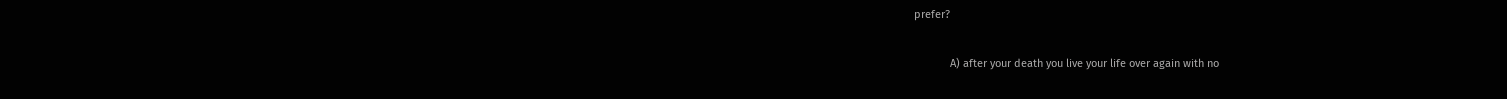prefer?

            A) after your death you live your life over again with no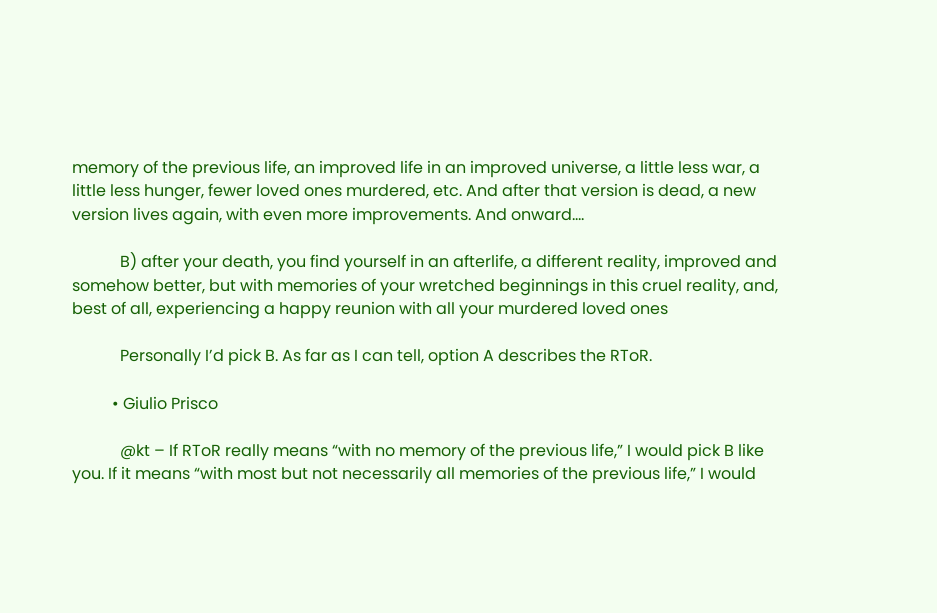memory of the previous life, an improved life in an improved universe, a little less war, a little less hunger, fewer loved ones murdered, etc. And after that version is dead, a new version lives again, with even more improvements. And onward….

            B) after your death, you find yourself in an afterlife, a different reality, improved and somehow better, but with memories of your wretched beginnings in this cruel reality, and, best of all, experiencing a happy reunion with all your murdered loved ones

            Personally I’d pick B. As far as I can tell, option A describes the RToR.

          • Giulio Prisco

            @kt – If RToR really means “with no memory of the previous life,” I would pick B like you. If it means “with most but not necessarily all memories of the previous life,” I would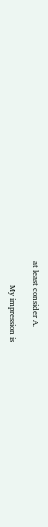at least consider A.

            My impression is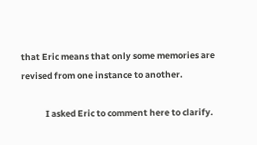that Eric means that only some memories are revised from one instance to another.

            I asked Eric to comment here to clarify.